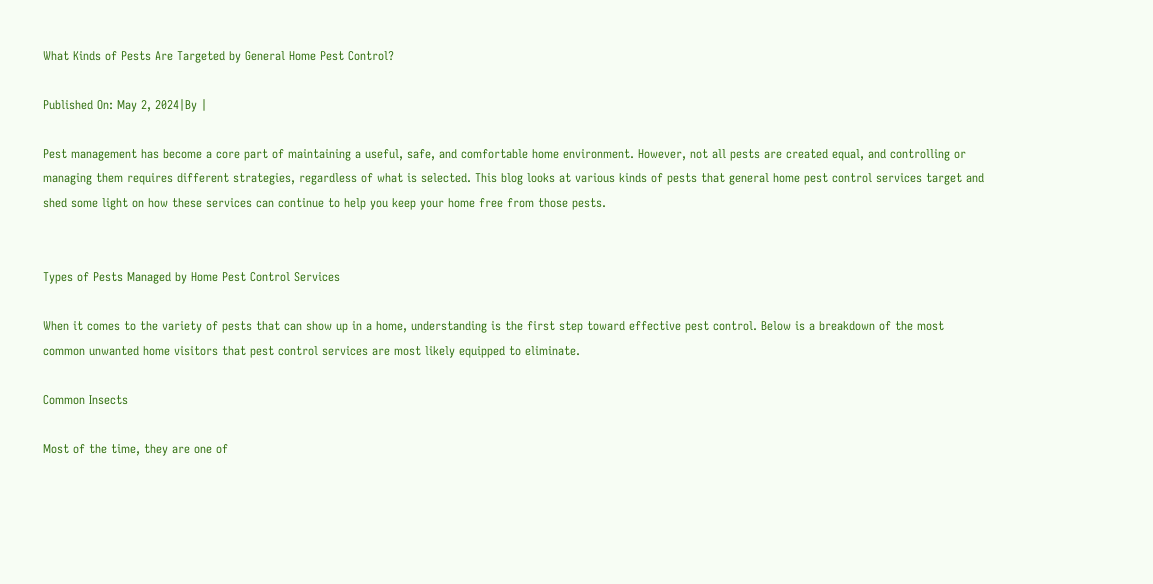What Kinds of Pests Are Targeted by General Home Pest Control?

Published On: May 2, 2024|By |

Pest management has become a core part of maintaining a useful, safe, and comfortable home environment. However, not all pests are created equal, and controlling or managing them requires different strategies, regardless of what is selected. This blog looks at various kinds of pests that general home pest control services target and shed some light on how these services can continue to help you keep your home free from those pests.


Types of Pests Managed by Home Pest Control Services

When it comes to the variety of pests that can show up in a home, understanding is the first step toward effective pest control. Below is a breakdown of the most common unwanted home visitors that pest control services are most likely equipped to eliminate.

Common Insects

Most of the time, they are one of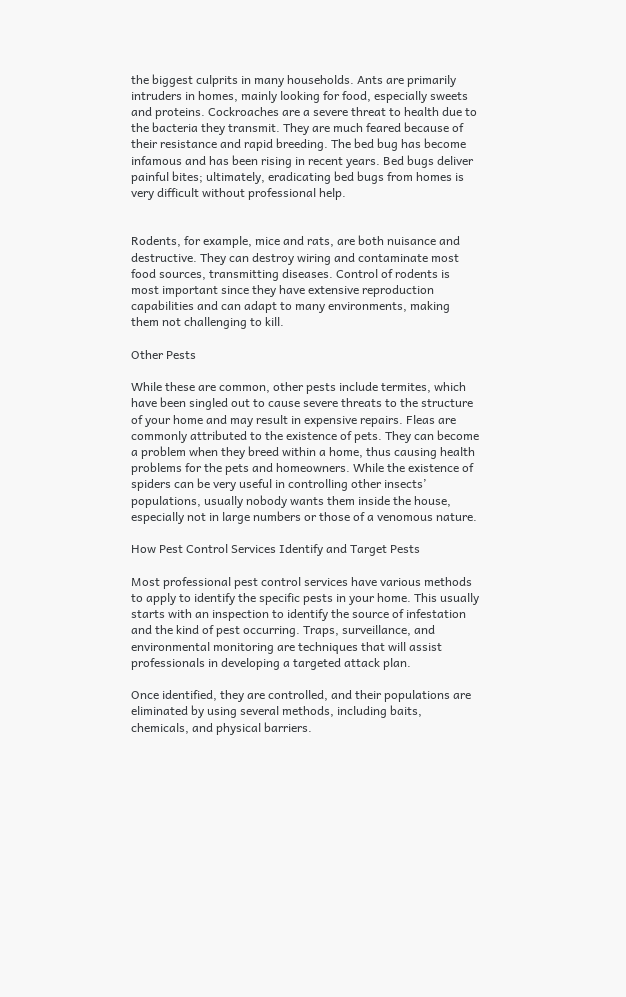the biggest culprits in many households. Ants are primarily intruders in homes, mainly looking for food, especially sweets and proteins. Cockroaches are a severe threat to health due to the bacteria they transmit. They are much feared because of their resistance and rapid breeding. The bed bug has become infamous and has been rising in recent years. Bed bugs deliver painful bites; ultimately, eradicating bed bugs from homes is very difficult without professional help.


Rodents, for example, mice and rats, are both nuisance and destructive. They can destroy wiring and contaminate most food sources, transmitting diseases. Control of rodents is most important since they have extensive reproduction capabilities and can adapt to many environments, making them not challenging to kill.

Other Pests

While these are common, other pests include termites, which have been singled out to cause severe threats to the structure of your home and may result in expensive repairs. Fleas are commonly attributed to the existence of pets. They can become a problem when they breed within a home, thus causing health problems for the pets and homeowners. While the existence of spiders can be very useful in controlling other insects’ populations, usually nobody wants them inside the house, especially not in large numbers or those of a venomous nature.

How Pest Control Services Identify and Target Pests

Most professional pest control services have various methods to apply to identify the specific pests in your home. This usually starts with an inspection to identify the source of infestation and the kind of pest occurring. Traps, surveillance, and environmental monitoring are techniques that will assist professionals in developing a targeted attack plan.

Once identified, they are controlled, and their populations are eliminated by using several methods, including baits, chemicals, and physical barriers.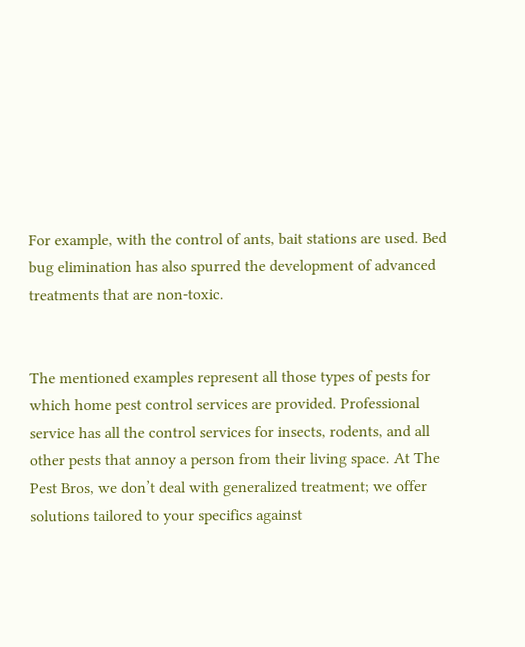For example, with the control of ants, bait stations are used. Bed bug elimination has also spurred the development of advanced treatments that are non-toxic.


The mentioned examples represent all those types of pests for which home pest control services are provided. Professional service has all the control services for insects, rodents, and all other pests that annoy a person from their living space. At The Pest Bros, we don’t deal with generalized treatment; we offer solutions tailored to your specifics against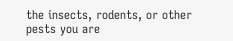the insects, rodents, or other pests you are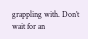grappling with. Don’t wait for an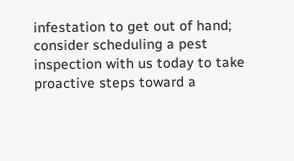infestation to get out of hand; consider scheduling a pest inspection with us today to take proactive steps toward a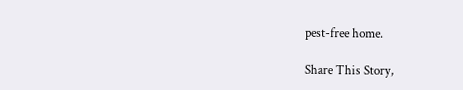pest-free home.

Share This Story,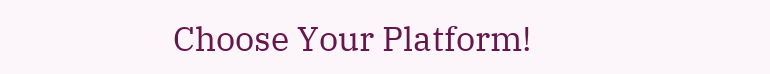Choose Your Platform!